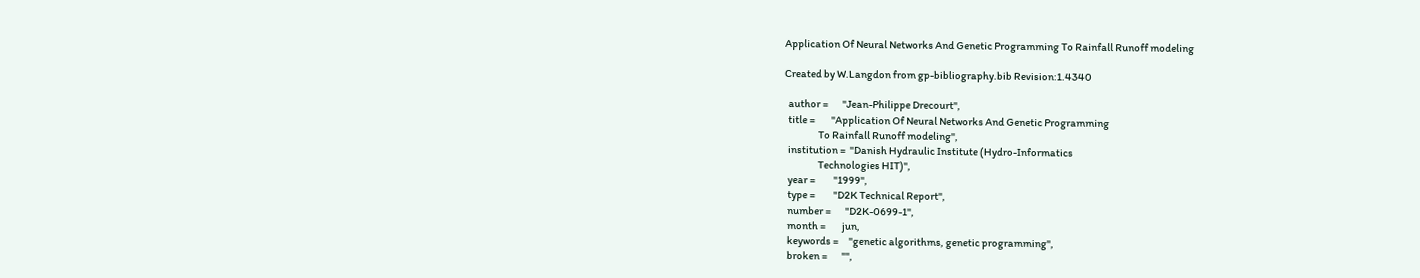Application Of Neural Networks And Genetic Programming To Rainfall Runoff modeling

Created by W.Langdon from gp-bibliography.bib Revision:1.4340

  author =       "Jean-Philippe Drecourt",
  title =        "Application Of Neural Networks And Genetic Programming
                 To Rainfall Runoff modeling",
  institution =  "Danish Hydraulic Institute (Hydro-Informatics
                 Technologies HIT)",
  year =         "1999",
  type =         "D2K Technical Report",
  number =       "D2K-0699-1",
  month =        jun,
  keywords =     "genetic algorithms, genetic programming",
  broken =       "",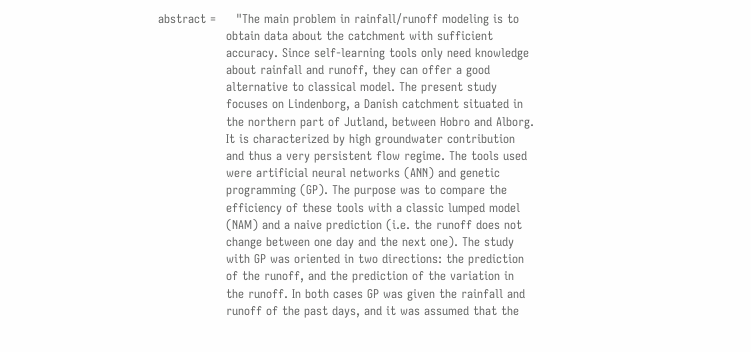abstract =     "The main problem in rainfall/runoff modeling is to
                 obtain data about the catchment with sufficient
                 accuracy. Since self-learning tools only need knowledge
                 about rainfall and runoff, they can offer a good
                 alternative to classical model. The present study
                 focuses on Lindenborg, a Danish catchment situated in
                 the northern part of Jutland, between Hobro and Alborg.
                 It is characterized by high groundwater contribution
                 and thus a very persistent flow regime. The tools used
                 were artificial neural networks (ANN) and genetic
                 programming (GP). The purpose was to compare the
                 efficiency of these tools with a classic lumped model
                 (NAM) and a naive prediction (i.e. the runoff does not
                 change between one day and the next one). The study
                 with GP was oriented in two directions: the prediction
                 of the runoff, and the prediction of the variation in
                 the runoff. In both cases GP was given the rainfall and
                 runoff of the past days, and it was assumed that the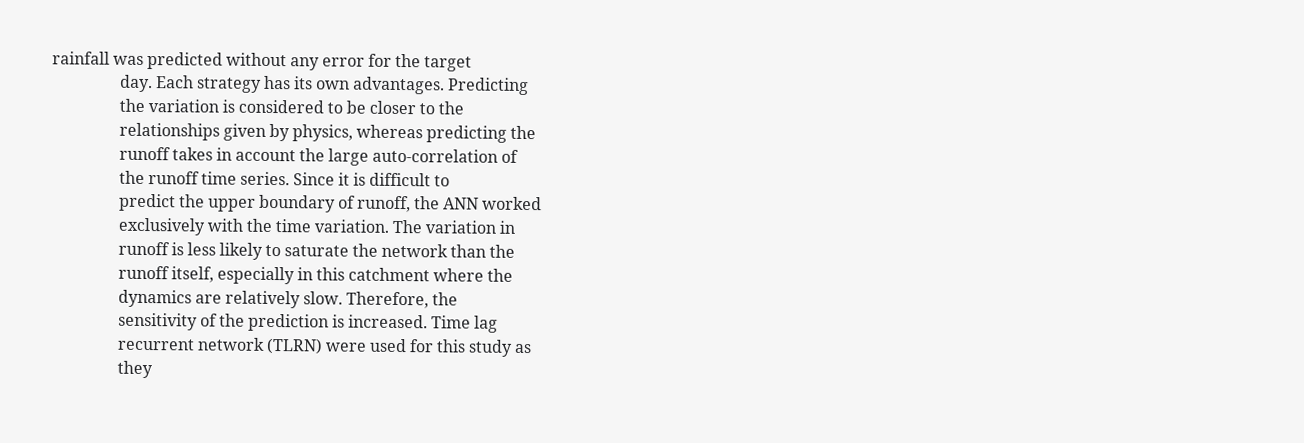rainfall was predicted without any error for the target
                 day. Each strategy has its own advantages. Predicting
                 the variation is considered to be closer to the
                 relationships given by physics, whereas predicting the
                 runoff takes in account the large auto-correlation of
                 the runoff time series. Since it is difficult to
                 predict the upper boundary of runoff, the ANN worked
                 exclusively with the time variation. The variation in
                 runoff is less likely to saturate the network than the
                 runoff itself, especially in this catchment where the
                 dynamics are relatively slow. Therefore, the
                 sensitivity of the prediction is increased. Time lag
                 recurrent network (TLRN) were used for this study as
                 they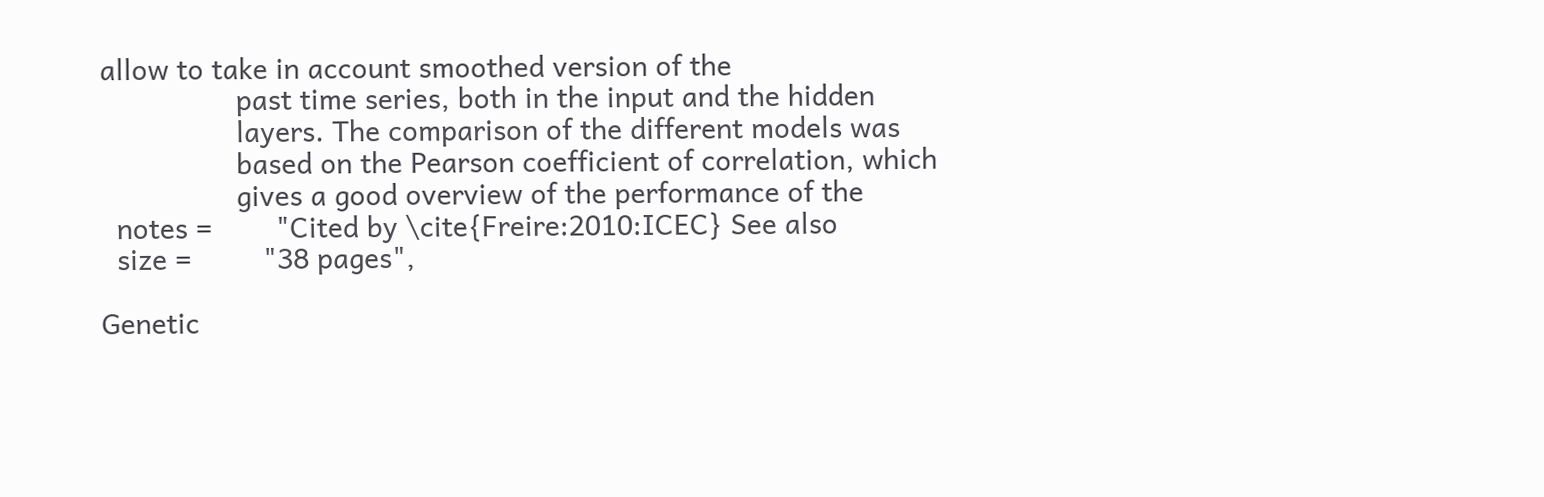allow to take in account smoothed version of the
                 past time series, both in the input and the hidden
                 layers. The comparison of the different models was
                 based on the Pearson coefficient of correlation, which
                 gives a good overview of the performance of the
  notes =        "Cited by \cite{Freire:2010:ICEC} See also
  size =         "38 pages",

Genetic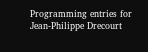Programming entries for Jean-Philippe Drecourt